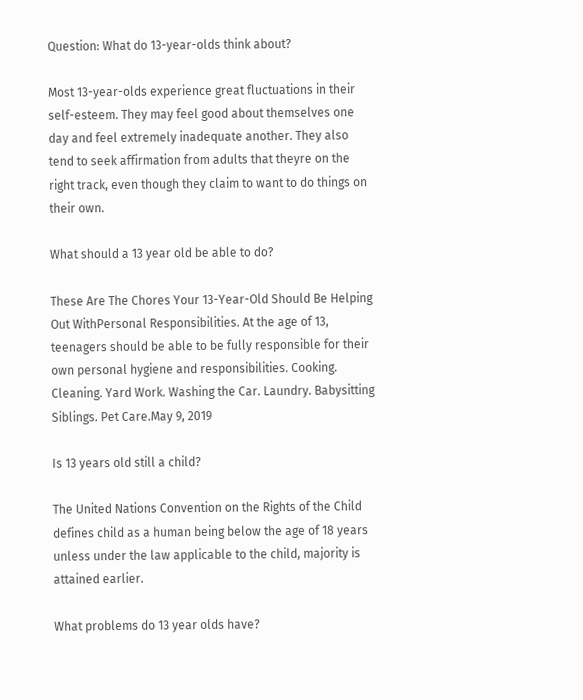Question: What do 13-year-olds think about?

Most 13-year-olds experience great fluctuations in their self-esteem. They may feel good about themselves one day and feel extremely inadequate another. They also tend to seek affirmation from adults that theyre on the right track, even though they claim to want to do things on their own.

What should a 13 year old be able to do?

These Are The Chores Your 13-Year-Old Should Be Helping Out WithPersonal Responsibilities. At the age of 13, teenagers should be able to be fully responsible for their own personal hygiene and responsibilities. Cooking. Cleaning. Yard Work. Washing the Car. Laundry. Babysitting Siblings. Pet Care.May 9, 2019

Is 13 years old still a child?

The United Nations Convention on the Rights of the Child defines child as a human being below the age of 18 years unless under the law applicable to the child, majority is attained earlier.

What problems do 13 year olds have?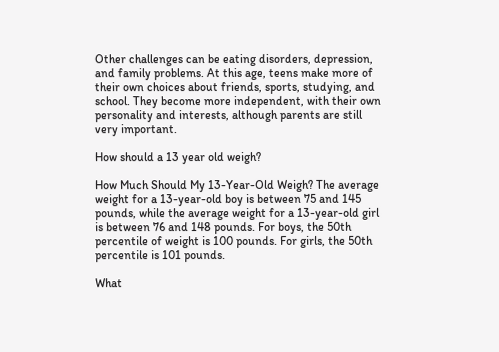Other challenges can be eating disorders, depression, and family problems. At this age, teens make more of their own choices about friends, sports, studying, and school. They become more independent, with their own personality and interests, although parents are still very important.

How should a 13 year old weigh?

How Much Should My 13-Year-Old Weigh? The average weight for a 13-year-old boy is between 75 and 145 pounds, while the average weight for a 13-year-old girl is between 76 and 148 pounds. For boys, the 50th percentile of weight is 100 pounds. For girls, the 50th percentile is 101 pounds.

What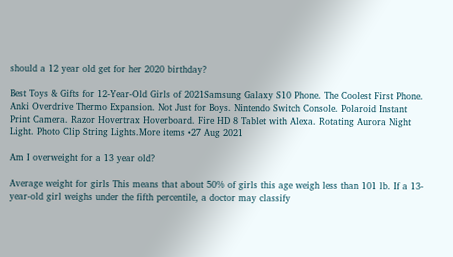should a 12 year old get for her 2020 birthday?

Best Toys & Gifts for 12-Year-Old Girls of 2021Samsung Galaxy S10 Phone. The Coolest First Phone. Anki Overdrive Thermo Expansion. Not Just for Boys. Nintendo Switch Console. Polaroid Instant Print Camera. Razor Hovertrax Hoverboard. Fire HD 8 Tablet with Alexa. Rotating Aurora Night Light. Photo Clip String Lights.More items •27 Aug 2021

Am I overweight for a 13 year old?

Average weight for girls This means that about 50% of girls this age weigh less than 101 lb. If a 13-year-old girl weighs under the fifth percentile, a doctor may classify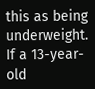this as being underweight. If a 13-year-old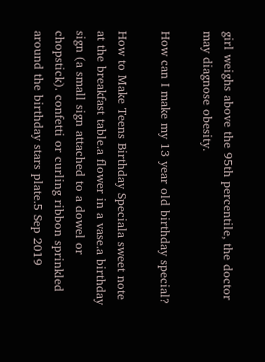girl weighs above the 95th percentile, the doctor may diagnose obesity.

How can I make my 13 year old birthday special?

How to Make Teens Birthday Speciala sweet note at the breakfast table.a flower in a vase.a birthday sign (a small sign attached to a dowel or chopstick). confetti or curling ribbon sprinkled around the birthday stars plate.5 Sep 2019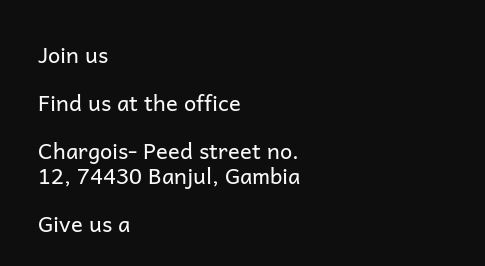Join us

Find us at the office

Chargois- Peed street no. 12, 74430 Banjul, Gambia

Give us a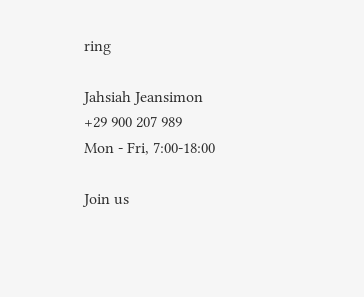ring

Jahsiah Jeansimon
+29 900 207 989
Mon - Fri, 7:00-18:00

Join us